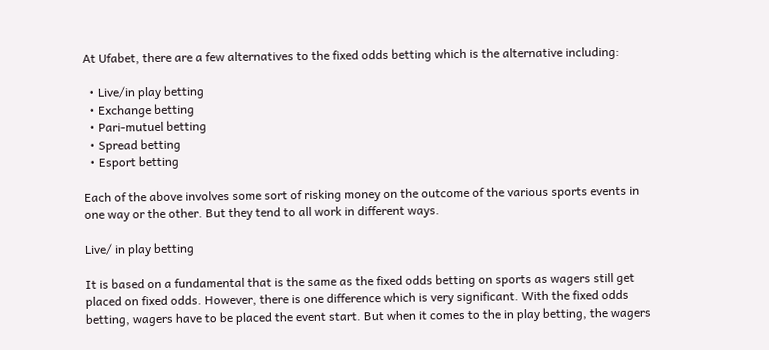At Ufabet, there are a few alternatives to the fixed odds betting which is the alternative including:

  • Live/in play betting
  • Exchange betting
  • Pari-mutuel betting
  • Spread betting
  • Esport betting

Each of the above involves some sort of risking money on the outcome of the various sports events in one way or the other. But they tend to all work in different ways.

Live/ in play betting

It is based on a fundamental that is the same as the fixed odds betting on sports as wagers still get placed on fixed odds. However, there is one difference which is very significant. With the fixed odds betting, wagers have to be placed the event start. But when it comes to the in play betting, the wagers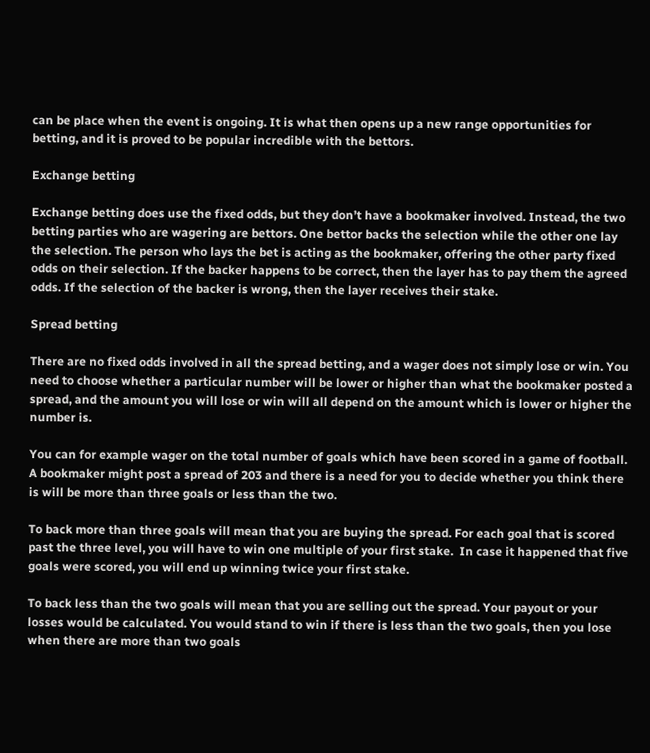can be place when the event is ongoing. It is what then opens up a new range opportunities for betting, and it is proved to be popular incredible with the bettors.

Exchange betting

Exchange betting does use the fixed odds, but they don’t have a bookmaker involved. Instead, the two betting parties who are wagering are bettors. One bettor backs the selection while the other one lay the selection. The person who lays the bet is acting as the bookmaker, offering the other party fixed odds on their selection. If the backer happens to be correct, then the layer has to pay them the agreed odds. If the selection of the backer is wrong, then the layer receives their stake.

Spread betting

There are no fixed odds involved in all the spread betting, and a wager does not simply lose or win. You need to choose whether a particular number will be lower or higher than what the bookmaker posted a spread, and the amount you will lose or win will all depend on the amount which is lower or higher the number is.

You can for example wager on the total number of goals which have been scored in a game of football. A bookmaker might post a spread of 203 and there is a need for you to decide whether you think there is will be more than three goals or less than the two.

To back more than three goals will mean that you are buying the spread. For each goal that is scored past the three level, you will have to win one multiple of your first stake.  In case it happened that five goals were scored, you will end up winning twice your first stake.

To back less than the two goals will mean that you are selling out the spread. Your payout or your losses would be calculated. You would stand to win if there is less than the two goals, then you lose when there are more than two goals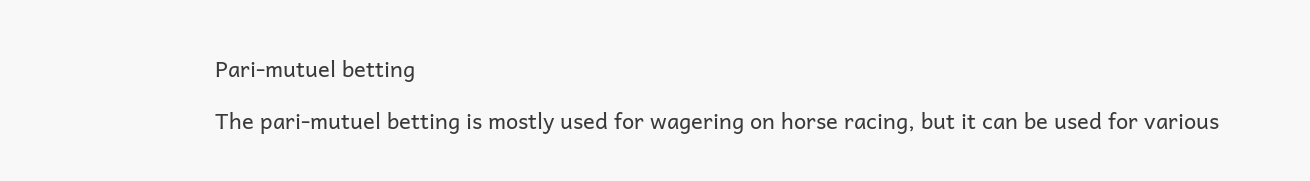Pari-mutuel betting

The pari-mutuel betting is mostly used for wagering on horse racing, but it can be used for various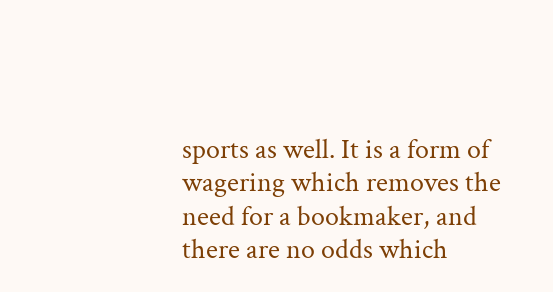sports as well. It is a form of wagering which removes the need for a bookmaker, and there are no odds which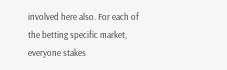involved here also. For each of the betting specific market, everyone stakes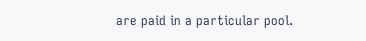are paid in a particular pool.